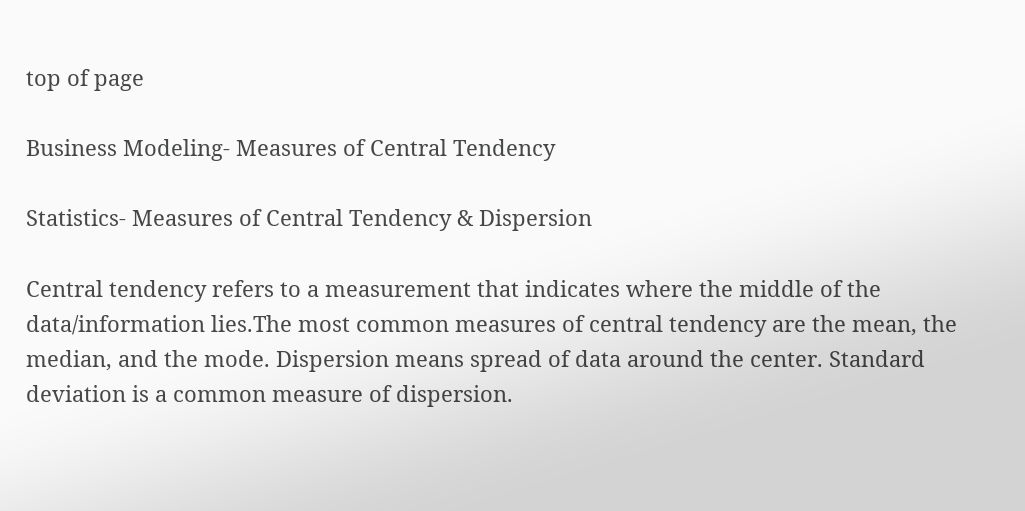top of page

Business Modeling- Measures of Central Tendency

Statistics- Measures of Central Tendency & Dispersion

Central tendency refers to a measurement that indicates where the middle of the data/information lies.The most common measures of central tendency are the mean, the median, and the mode. Dispersion means spread of data around the center. Standard deviation is a common measure of dispersion.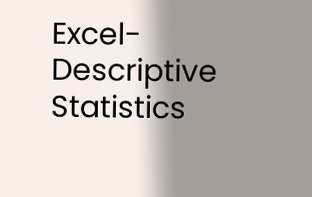Excel- Descriptive Statistics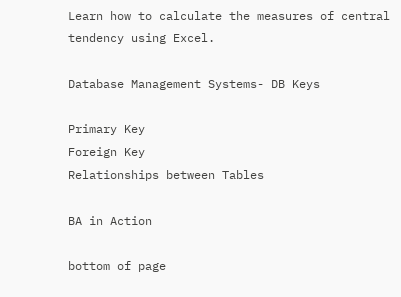Learn how to calculate the measures of central tendency using Excel.

Database Management Systems- DB Keys

Primary Key
Foreign Key
Relationships between Tables

BA in Action

bottom of page